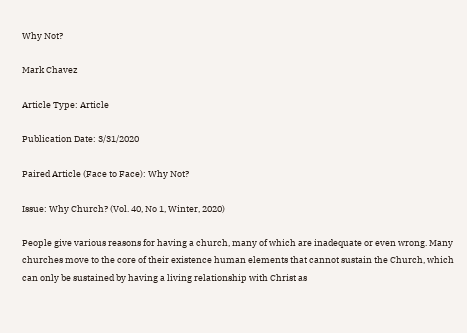Why Not?

Mark Chavez

Article Type: Article

Publication Date: 3/31/2020

Paired Article (Face to Face): Why Not?

Issue: Why Church? (Vol. 40, No 1, Winter, 2020)

People give various reasons for having a church, many of which are inadequate or even wrong. Many churches move to the core of their existence human elements that cannot sustain the Church, which can only be sustained by having a living relationship with Christ as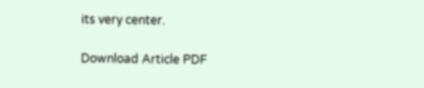its very center.

Download Article PDF